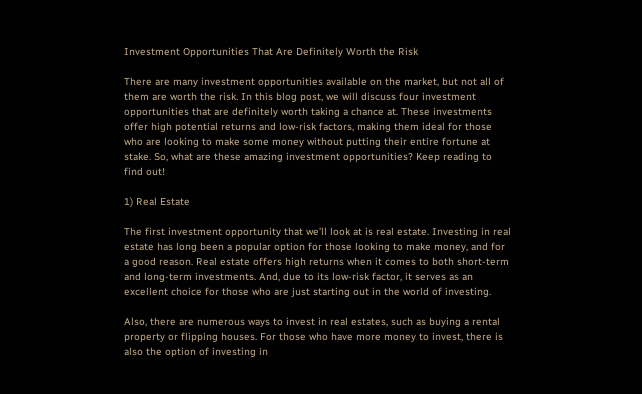Investment Opportunities That Are Definitely Worth the Risk

There are many investment opportunities available on the market, but not all of them are worth the risk. In this blog post, we will discuss four investment opportunities that are definitely worth taking a chance at. These investments offer high potential returns and low-risk factors, making them ideal for those who are looking to make some money without putting their entire fortune at stake. So, what are these amazing investment opportunities? Keep reading to find out!

1) Real Estate

The first investment opportunity that we’ll look at is real estate. Investing in real estate has long been a popular option for those looking to make money, and for a good reason. Real estate offers high returns when it comes to both short-term and long-term investments. And, due to its low-risk factor, it serves as an excellent choice for those who are just starting out in the world of investing.

Also, there are numerous ways to invest in real estates, such as buying a rental property or flipping houses. For those who have more money to invest, there is also the option of investing in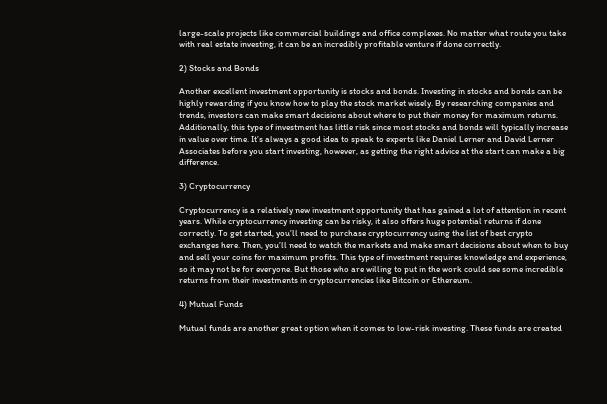large-scale projects like commercial buildings and office complexes. No matter what route you take with real estate investing, it can be an incredibly profitable venture if done correctly.

2) Stocks and Bonds

Another excellent investment opportunity is stocks and bonds. Investing in stocks and bonds can be highly rewarding if you know how to play the stock market wisely. By researching companies and trends, investors can make smart decisions about where to put their money for maximum returns. Additionally, this type of investment has little risk since most stocks and bonds will typically increase in value over time. It’s always a good idea to speak to experts like Daniel Lerner and David Lerner Associates before you start investing, however, as getting the right advice at the start can make a big difference.

3) Cryptocurrency

Cryptocurrency is a relatively new investment opportunity that has gained a lot of attention in recent years. While cryptocurrency investing can be risky, it also offers huge potential returns if done correctly. To get started, you’ll need to purchase cryptocurrency using the list of best crypto exchanges here. Then, you’ll need to watch the markets and make smart decisions about when to buy and sell your coins for maximum profits. This type of investment requires knowledge and experience, so it may not be for everyone. But those who are willing to put in the work could see some incredible returns from their investments in cryptocurrencies like Bitcoin or Ethereum.

4) Mutual Funds

Mutual funds are another great option when it comes to low-risk investing. These funds are created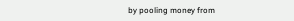by pooling money from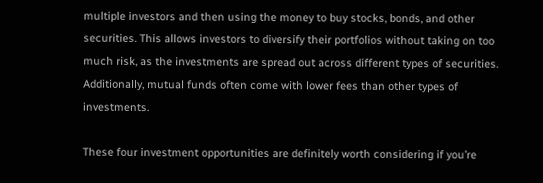multiple investors and then using the money to buy stocks, bonds, and other securities. This allows investors to diversify their portfolios without taking on too much risk, as the investments are spread out across different types of securities. Additionally, mutual funds often come with lower fees than other types of investments.

These four investment opportunities are definitely worth considering if you’re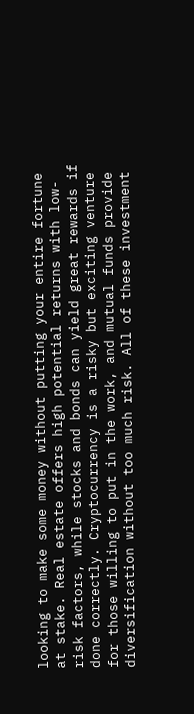looking to make some money without putting your entire fortune at stake. Real estate offers high potential returns with low-risk factors, while stocks and bonds can yield great rewards if done correctly. Cryptocurrency is a risky but exciting venture for those willing to put in the work, and mutual funds provide diversification without too much risk. All of these investment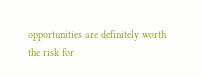opportunities are definitely worth the risk for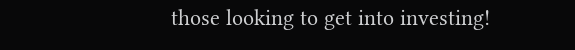those looking to get into investing!